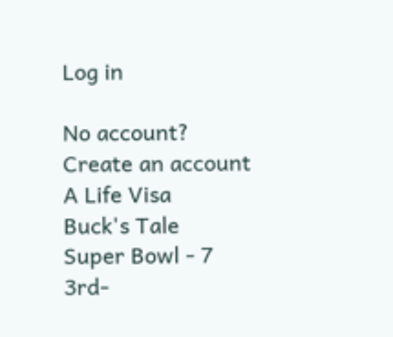Log in

No account? Create an account
A Life Visa
Buck's Tale
Super Bowl - 7
3rd-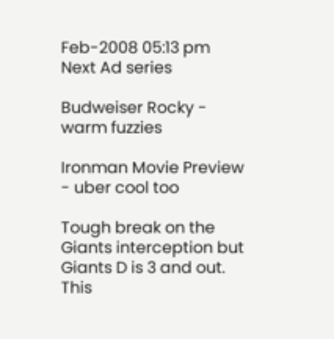Feb-2008 05:13 pm
Next Ad series

Budweiser Rocky - warm fuzzies

Ironman Movie Preview - uber cool too

Tough break on the Giants interception but Giants D is 3 and out.
This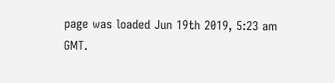page was loaded Jun 19th 2019, 5:23 am GMT.